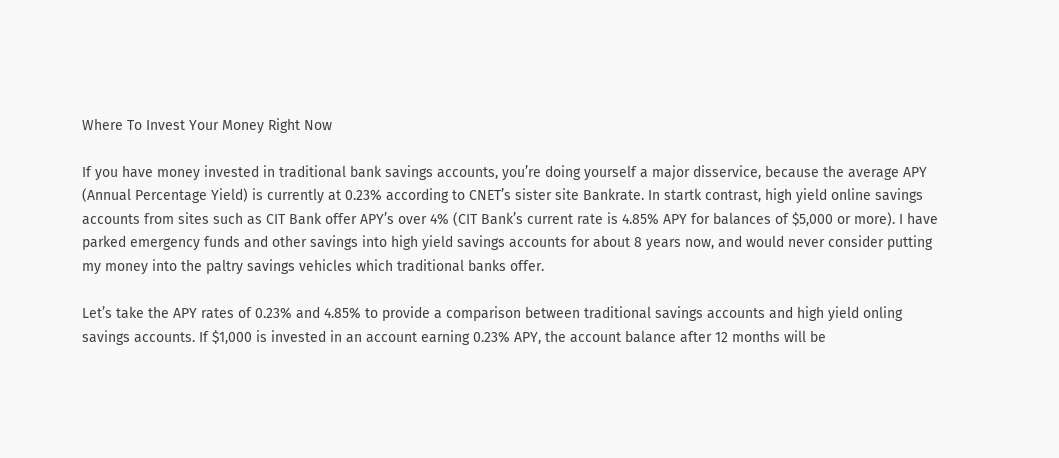Where To Invest Your Money Right Now

If you have money invested in traditional bank savings accounts, you’re doing yourself a major disservice, because the average APY (Annual Percentage Yield) is currently at 0.23% according to CNET’s sister site Bankrate. In startk contrast, high yield online savings accounts from sites such as CIT Bank offer APY’s over 4% (CIT Bank’s current rate is 4.85% APY for balances of $5,000 or more). I have parked emergency funds and other savings into high yield savings accounts for about 8 years now, and would never consider putting my money into the paltry savings vehicles which traditional banks offer.

Let’s take the APY rates of 0.23% and 4.85% to provide a comparison between traditional savings accounts and high yield onling savings accounts. If $1,000 is invested in an account earning 0.23% APY, the account balance after 12 months will be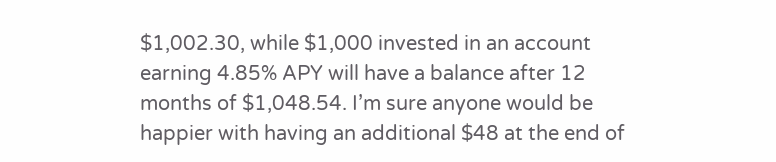$1,002.30, while $1,000 invested in an account earning 4.85% APY will have a balance after 12 months of $1,048.54. I’m sure anyone would be happier with having an additional $48 at the end of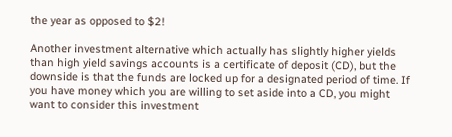the year as opposed to $2!

Another investment alternative which actually has slightly higher yields than high yield savings accounts is a certificate of deposit (CD), but the downside is that the funds are locked up for a designated period of time. If you have money which you are willing to set aside into a CD, you might want to consider this investment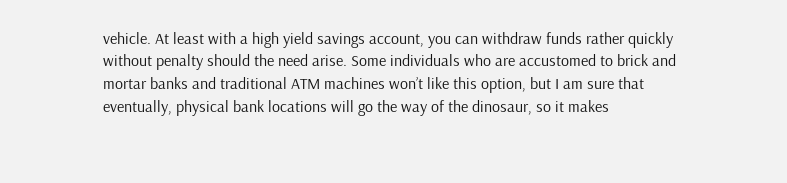vehicle. At least with a high yield savings account, you can withdraw funds rather quickly without penalty should the need arise. Some individuals who are accustomed to brick and mortar banks and traditional ATM machines won’t like this option, but I am sure that eventually, physical bank locations will go the way of the dinosaur, so it makes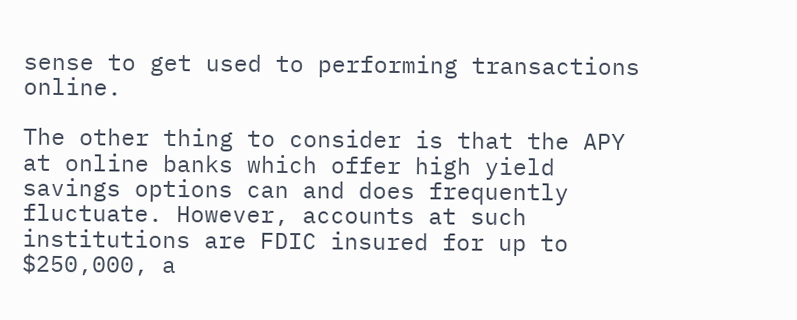sense to get used to performing transactions online.

The other thing to consider is that the APY at online banks which offer high yield savings options can and does frequently fluctuate. However, accounts at such institutions are FDIC insured for up to $250,000, a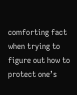comforting fact when trying to figure out how to protect one’s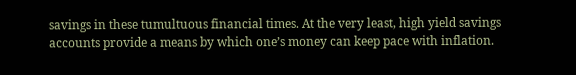savings in these tumultuous financial times. At the very least, high yield savings accounts provide a means by which one’s money can keep pace with inflation.